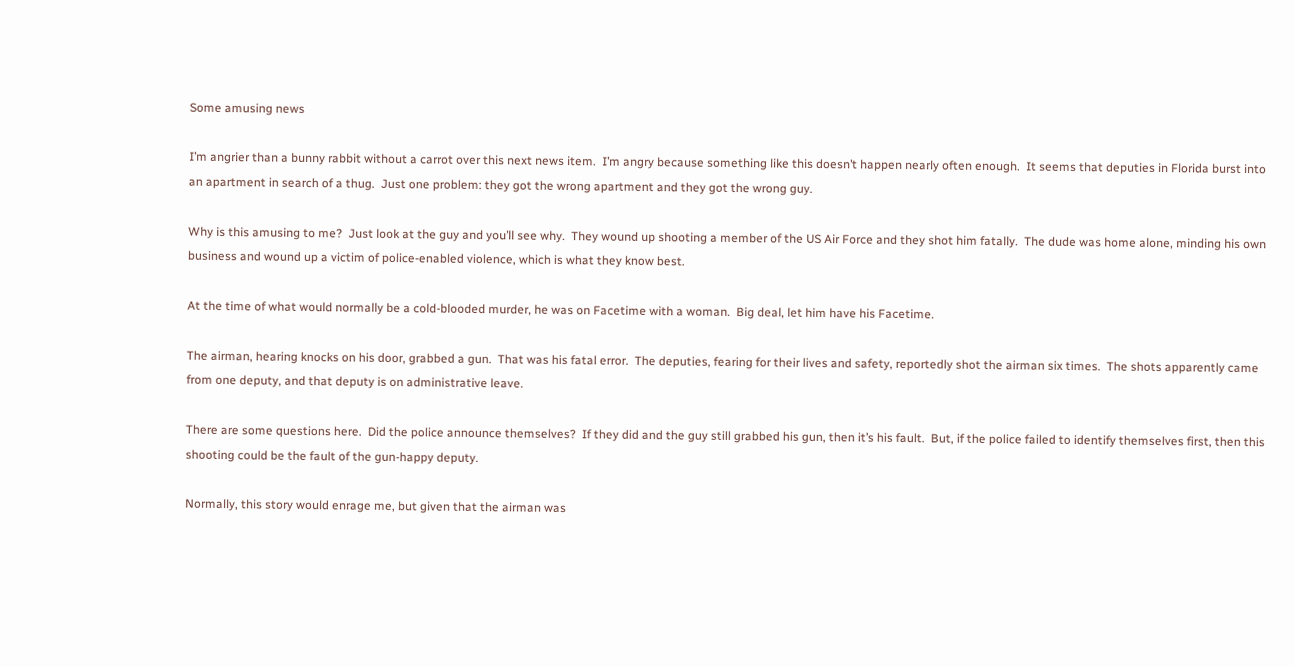Some amusing news

I’m angrier than a bunny rabbit without a carrot over this next news item.  I’m angry because something like this doesn’t happen nearly often enough.  It seems that deputies in Florida burst into an apartment in search of a thug.  Just one problem: they got the wrong apartment and they got the wrong guy.

Why is this amusing to me?  Just look at the guy and you’ll see why.  They wound up shooting a member of the US Air Force and they shot him fatally.  The dude was home alone, minding his own business and wound up a victim of police-enabled violence, which is what they know best.

At the time of what would normally be a cold-blooded murder, he was on Facetime with a woman.  Big deal, let him have his Facetime.

The airman, hearing knocks on his door, grabbed a gun.  That was his fatal error.  The deputies, fearing for their lives and safety, reportedly shot the airman six times.  The shots apparently came from one deputy, and that deputy is on administrative leave.

There are some questions here.  Did the police announce themselves?  If they did and the guy still grabbed his gun, then it’s his fault.  But, if the police failed to identify themselves first, then this shooting could be the fault of the gun-happy deputy.

Normally, this story would enrage me, but given that the airman was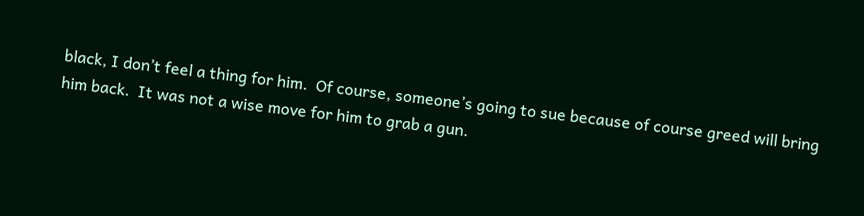black, I don’t feel a thing for him.  Of course, someone’s going to sue because of course greed will bring him back.  It was not a wise move for him to grab a gun.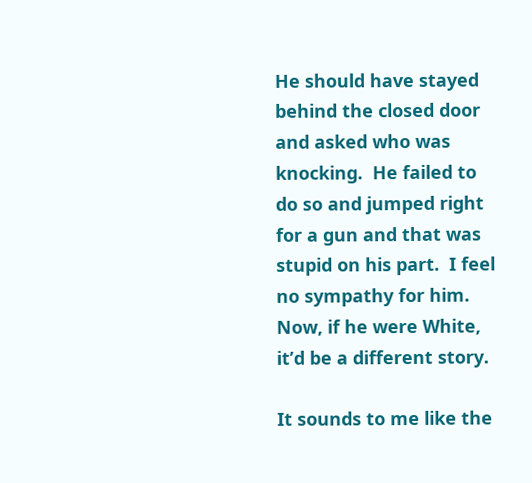He should have stayed behind the closed door and asked who was knocking.  He failed to do so and jumped right for a gun and that was stupid on his part.  I feel no sympathy for him.  Now, if he were White, it’d be a different story.

It sounds to me like the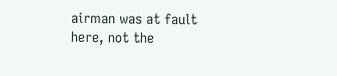airman was at fault here, not the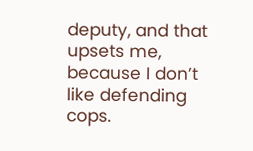deputy, and that upsets me, because I don’t like defending cops.